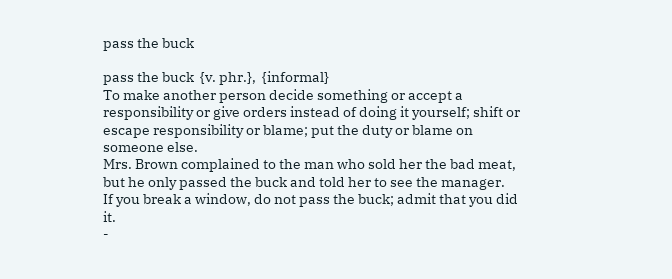pass the buck

pass the buck  {v. phr.},  {informal}
To make another person decide something or accept a responsibility or give orders instead of doing it yourself; shift or escape responsibility or blame; put the duty or blame on someone else.
Mrs. Brown complained to the man who sold her the bad meat, but he only passed the buck and told her to see the manager.
If you break a window, do not pass the buck; admit that you did it.
-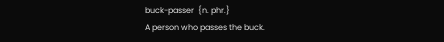buck-passer  {n. phr.}
A person who passes the buck.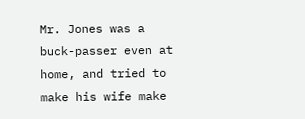Mr. Jones was a buck-passer even at home, and tried to make his wife make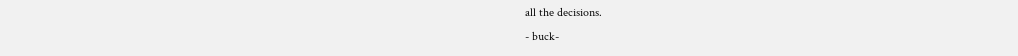all the decisions.
- buck-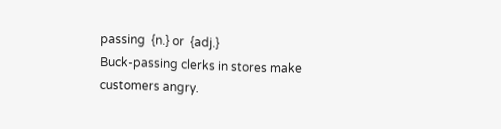passing  {n.} or  {adj.}
Buck-passing clerks in stores make customers angry.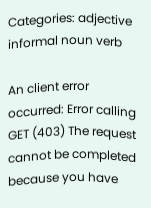Categories: adjective informal noun verb

An client error occurred: Error calling GET (403) The request cannot be completed because you have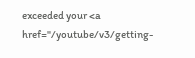exceeded your <a href="/youtube/v3/getting-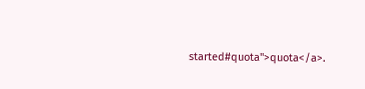started#quota">quota</a>.